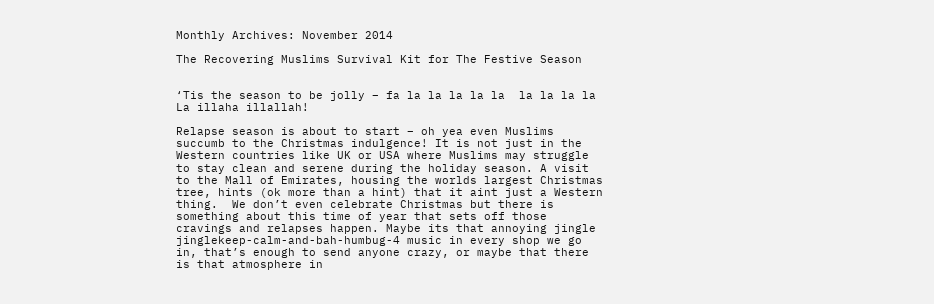Monthly Archives: November 2014

The Recovering Muslims Survival Kit for The Festive Season


‘Tis the season to be jolly – fa la la la la la  la la la la  La illaha illallah!

Relapse season is about to start – oh yea even Muslims succumb to the Christmas indulgence! It is not just in the Western countries like UK or USA where Muslims may struggle to stay clean and serene during the holiday season. A visit to the Mall of Emirates, housing the worlds largest Christmas tree, hints (ok more than a hint) that it aint just a Western thing.  We don’t even celebrate Christmas but there is something about this time of year that sets off those cravings and relapses happen. Maybe its that annoying jingle jinglekeep-calm-and-bah-humbug-4 music in every shop we go in, that’s enough to send anyone crazy, or maybe that there is that atmosphere in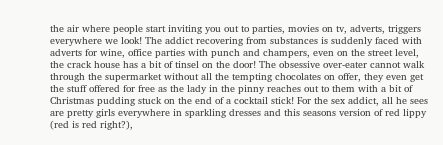the air where people start inviting you out to parties, movies on tv, adverts, triggers everywhere we look! The addict recovering from substances is suddenly faced with adverts for wine, office parties with punch and champers, even on the street level, the crack house has a bit of tinsel on the door! The obsessive over-eater cannot walk through the supermarket without all the tempting chocolates on offer, they even get the stuff offered for free as the lady in the pinny reaches out to them with a bit of Christmas pudding stuck on the end of a cocktail stick! For the sex addict, all he sees are pretty girls everywhere in sparkling dresses and this seasons version of red lippy (red is red right?),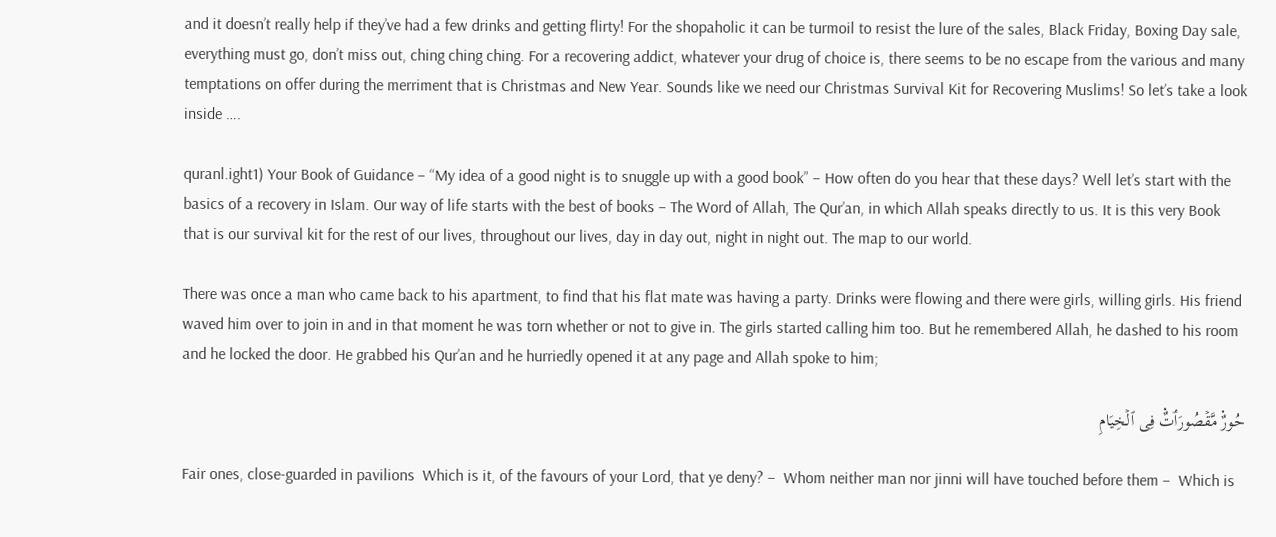and it doesn’t really help if they’ve had a few drinks and getting flirty! For the shopaholic it can be turmoil to resist the lure of the sales, Black Friday, Boxing Day sale, everything must go, don’t miss out, ching ching ching. For a recovering addict, whatever your drug of choice is, there seems to be no escape from the various and many temptations on offer during the merriment that is Christmas and New Year. Sounds like we need our Christmas Survival Kit for Recovering Muslims! So let’s take a look inside ….

quranl.ight1) Your Book of Guidance – “My idea of a good night is to snuggle up with a good book” – How often do you hear that these days? Well let’s start with the basics of a recovery in Islam. Our way of life starts with the best of books – The Word of Allah, The Qur’an, in which Allah speaks directly to us. It is this very Book that is our survival kit for the rest of our lives, throughout our lives, day in day out, night in night out. The map to our world.

There was once a man who came back to his apartment, to find that his flat mate was having a party. Drinks were flowing and there were girls, willing girls. His friend waved him over to join in and in that moment he was torn whether or not to give in. The girls started calling him too. But he remembered Allah, he dashed to his room and he locked the door. He grabbed his Qur’an and he hurriedly opened it at any page and Allah spoke to him;

حُورٌ۬ مَّقۡصُورَٲتٌ۬ فِى ٱلۡخِيَامِ

Fair ones, close-guarded in pavilions  Which is it, of the favours of your Lord, that ye deny? –  Whom neither man nor jinni will have touched before them –  Which is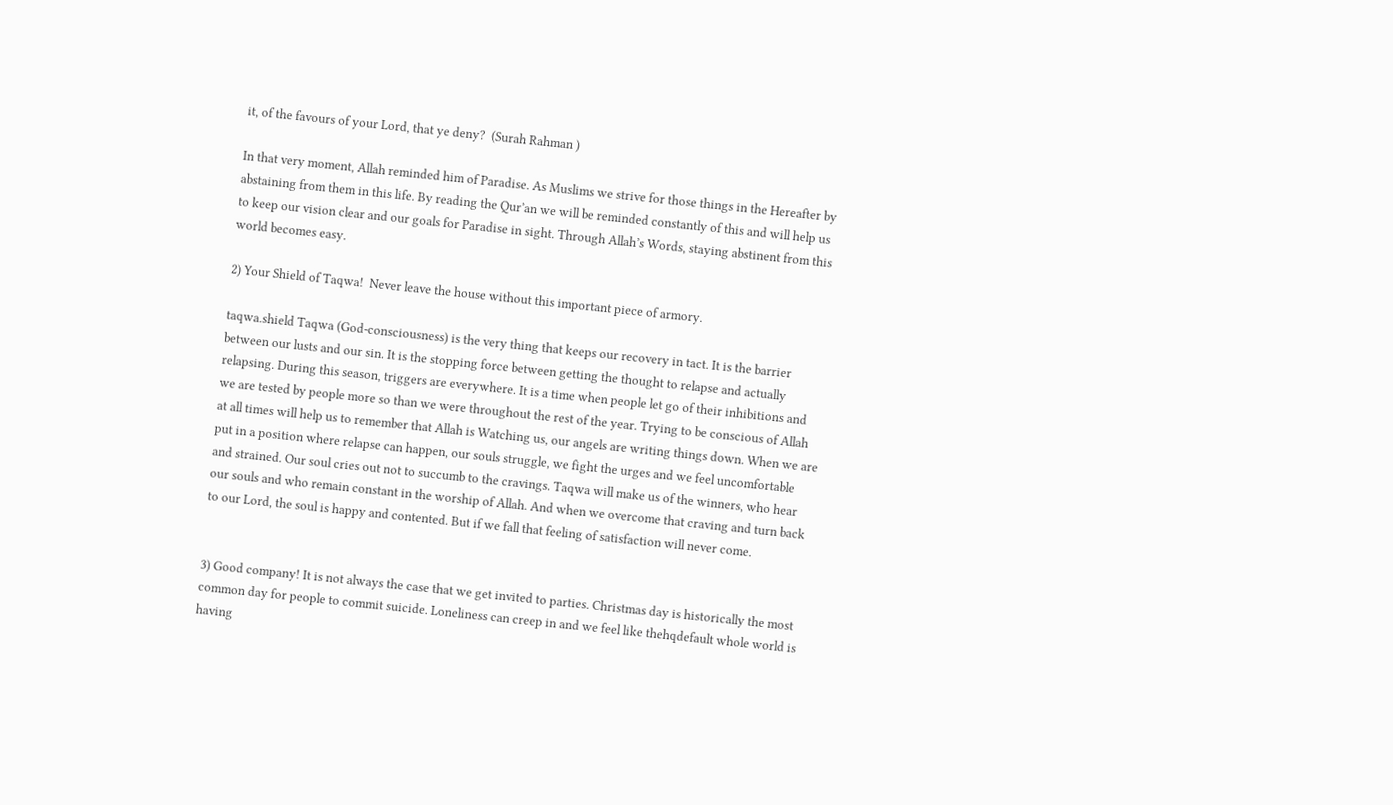it, of the favours of your Lord, that ye deny?  (Surah Rahman )

In that very moment, Allah reminded him of Paradise. As Muslims we strive for those things in the Hereafter by abstaining from them in this life. By reading the Qur’an we will be reminded constantly of this and will help us to keep our vision clear and our goals for Paradise in sight. Through Allah’s Words, staying abstinent from this world becomes easy.

2) Your Shield of Taqwa!  Never leave the house without this important piece of armory.

taqwa.shield Taqwa (God-consciousness) is the very thing that keeps our recovery in tact. It is the barrier between our lusts and our sin. It is the stopping force between getting the thought to relapse and actually relapsing. During this season, triggers are everywhere. It is a time when people let go of their inhibitions and we are tested by people more so than we were throughout the rest of the year. Trying to be conscious of Allah at all times will help us to remember that Allah is Watching us, our angels are writing things down. When we are put in a position where relapse can happen, our souls struggle, we fight the urges and we feel uncomfortable and strained. Our soul cries out not to succumb to the cravings. Taqwa will make us of the winners, who hear our souls and who remain constant in the worship of Allah. And when we overcome that craving and turn back to our Lord, the soul is happy and contented. But if we fall that feeling of satisfaction will never come.


3) Good company! It is not always the case that we get invited to parties. Christmas day is historically the most common day for people to commit suicide. Loneliness can creep in and we feel like thehqdefault whole world is having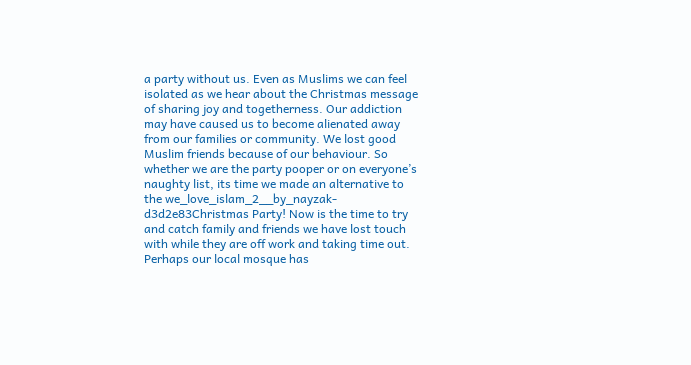a party without us. Even as Muslims we can feel isolated as we hear about the Christmas message of sharing joy and togetherness. Our addiction may have caused us to become alienated away from our families or community. We lost good Muslim friends because of our behaviour. So whether we are the party pooper or on everyone’s naughty list, its time we made an alternative to the we_love_islam_2__by_nayzak-d3d2e83Christmas Party! Now is the time to try and catch family and friends we have lost touch with while they are off work and taking time out. Perhaps our local mosque has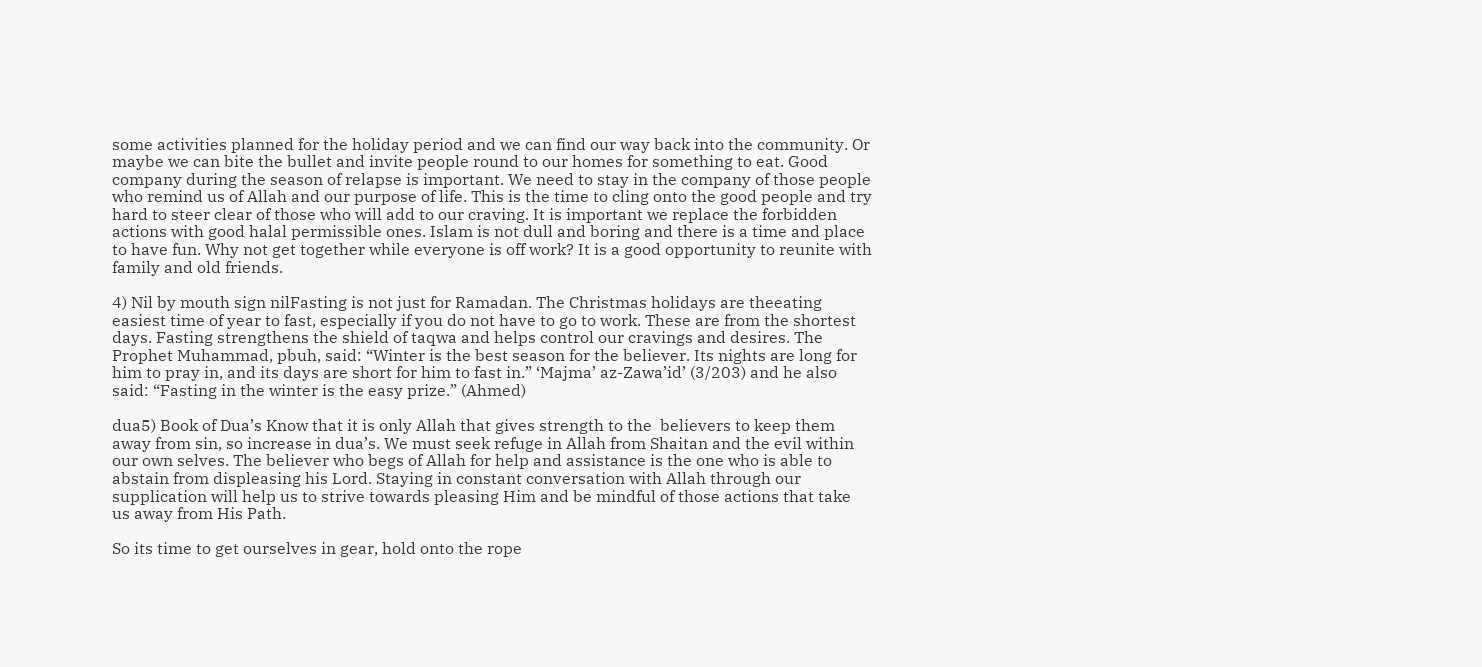some activities planned for the holiday period and we can find our way back into the community. Or maybe we can bite the bullet and invite people round to our homes for something to eat. Good company during the season of relapse is important. We need to stay in the company of those people who remind us of Allah and our purpose of life. This is the time to cling onto the good people and try hard to steer clear of those who will add to our craving. It is important we replace the forbidden actions with good halal permissible ones. Islam is not dull and boring and there is a time and place to have fun. Why not get together while everyone is off work? It is a good opportunity to reunite with family and old friends.

4) Nil by mouth sign nilFasting is not just for Ramadan. The Christmas holidays are theeating easiest time of year to fast, especially if you do not have to go to work. These are from the shortest days. Fasting strengthens the shield of taqwa and helps control our cravings and desires. The Prophet Muhammad, pbuh, said: “Winter is the best season for the believer. Its nights are long for him to pray in, and its days are short for him to fast in.” ‘Majma’ az-Zawa’id’ (3/203) and he also said: “Fasting in the winter is the easy prize.” (Ahmed)

dua5) Book of Dua’s Know that it is only Allah that gives strength to the  believers to keep them away from sin, so increase in dua’s. We must seek refuge in Allah from Shaitan and the evil within our own selves. The believer who begs of Allah for help and assistance is the one who is able to abstain from displeasing his Lord. Staying in constant conversation with Allah through our supplication will help us to strive towards pleasing Him and be mindful of those actions that take us away from His Path.

So its time to get ourselves in gear, hold onto the rope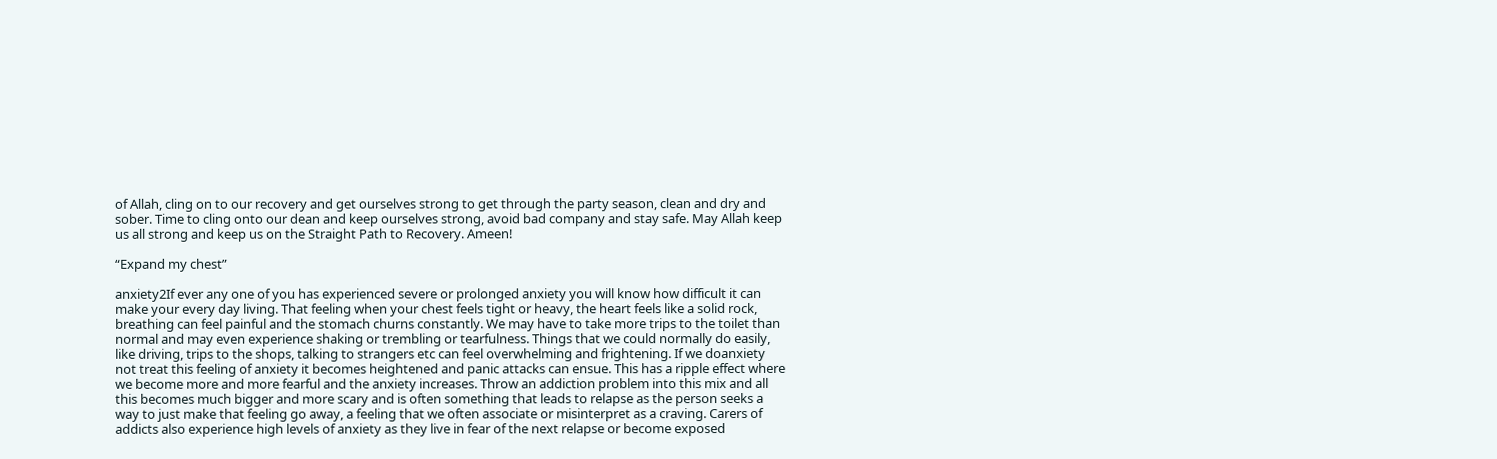of Allah, cling on to our recovery and get ourselves strong to get through the party season, clean and dry and sober. Time to cling onto our dean and keep ourselves strong, avoid bad company and stay safe. May Allah keep us all strong and keep us on the Straight Path to Recovery. Ameen!

“Expand my chest”

anxiety2If ever any one of you has experienced severe or prolonged anxiety you will know how difficult it can make your every day living. That feeling when your chest feels tight or heavy, the heart feels like a solid rock, breathing can feel painful and the stomach churns constantly. We may have to take more trips to the toilet than normal and may even experience shaking or trembling or tearfulness. Things that we could normally do easily, like driving, trips to the shops, talking to strangers etc can feel overwhelming and frightening. If we doanxiety not treat this feeling of anxiety it becomes heightened and panic attacks can ensue. This has a ripple effect where we become more and more fearful and the anxiety increases. Throw an addiction problem into this mix and all this becomes much bigger and more scary and is often something that leads to relapse as the person seeks a way to just make that feeling go away, a feeling that we often associate or misinterpret as a craving. Carers of addicts also experience high levels of anxiety as they live in fear of the next relapse or become exposed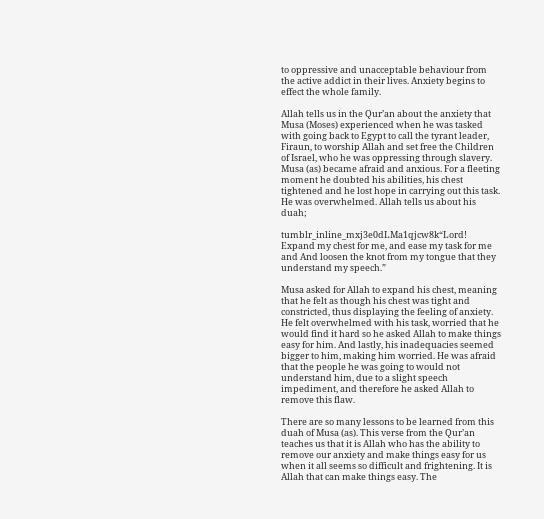to oppressive and unacceptable behaviour from the active addict in their lives. Anxiety begins to effect the whole family.

Allah tells us in the Qur’an about the anxiety that Musa (Moses) experienced when he was tasked with going back to Egypt to call the tyrant leader, Firaun, to worship Allah and set free the Children of Israel, who he was oppressing through slavery. Musa (as) became afraid and anxious. For a fleeting moment he doubted his abilities, his chest tightened and he lost hope in carrying out this task. He was overwhelmed. Allah tells us about his duah;

tumblr_inline_mxj3e0dLMa1qjcw8k“Lord! Expand my chest for me, and ease my task for me and And loosen the knot from my tongue that they understand my speech.”

Musa asked for Allah to expand his chest, meaning that he felt as though his chest was tight and constricted, thus displaying the feeling of anxiety. He felt overwhelmed with his task, worried that he would find it hard so he asked Allah to make things easy for him. And lastly, his inadequacies seemed bigger to him, making him worried. He was afraid that the people he was going to would not understand him, due to a slight speech impediment, and therefore he asked Allah to remove this flaw.

There are so many lessons to be learned from this duah of Musa (as). This verse from the Qur’an teaches us that it is Allah who has the ability to remove our anxiety and make things easy for us when it all seems so difficult and frightening. It is Allah that can make things easy. The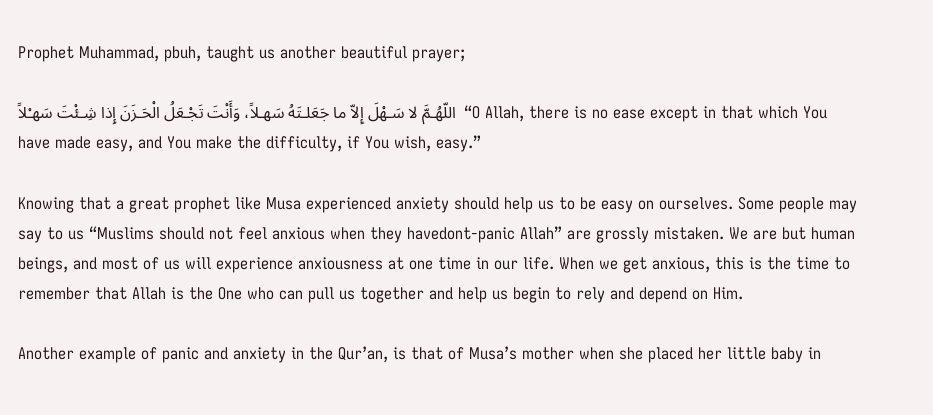Prophet Muhammad, pbuh, taught us another beautiful prayer;

اللّهُـمَّ لا سَـهْلَ إِلاّ ما جَعَلـتَهُ سَهـلاً، وَأَنْتَ تَجْـعَلُ الْحَـزَنَ إِذا شِـئْتَ سَهـْلاً  “O Allah, there is no ease except in that which You have made easy, and You make the difficulty, if You wish, easy.”

Knowing that a great prophet like Musa experienced anxiety should help us to be easy on ourselves. Some people may say to us “Muslims should not feel anxious when they havedont-panic Allah” are grossly mistaken. We are but human beings, and most of us will experience anxiousness at one time in our life. When we get anxious, this is the time to remember that Allah is the One who can pull us together and help us begin to rely and depend on Him.

Another example of panic and anxiety in the Qur’an, is that of Musa’s mother when she placed her little baby in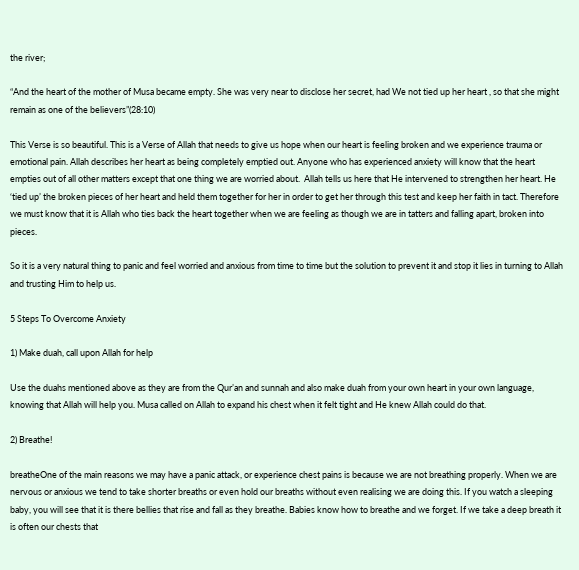the river;

“And the heart of the mother of Musa became empty. She was very near to disclose her secret, had We not tied up her heart , so that she might remain as one of the believers”(28:10)

This Verse is so beautiful. This is a Verse of Allah that needs to give us hope when our heart is feeling broken and we experience trauma or emotional pain. Allah describes her heart as being completely emptied out. Anyone who has experienced anxiety will know that the heart empties out of all other matters except that one thing we are worried about.  Allah tells us here that He intervened to strengthen her heart. He ‘tied up’ the broken pieces of her heart and held them together for her in order to get her through this test and keep her faith in tact. Therefore we must know that it is Allah who ties back the heart together when we are feeling as though we are in tatters and falling apart, broken into pieces.

So it is a very natural thing to panic and feel worried and anxious from time to time but the solution to prevent it and stop it lies in turning to Allah and trusting Him to help us.

5 Steps To Overcome Anxiety

1) Make duah, call upon Allah for help

Use the duahs mentioned above as they are from the Qur’an and sunnah and also make duah from your own heart in your own language, knowing that Allah will help you. Musa called on Allah to expand his chest when it felt tight and He knew Allah could do that.

2) Breathe!

breatheOne of the main reasons we may have a panic attack, or experience chest pains is because we are not breathing properly. When we are nervous or anxious we tend to take shorter breaths or even hold our breaths without even realising we are doing this. If you watch a sleeping baby, you will see that it is there bellies that rise and fall as they breathe. Babies know how to breathe and we forget. If we take a deep breath it is often our chests that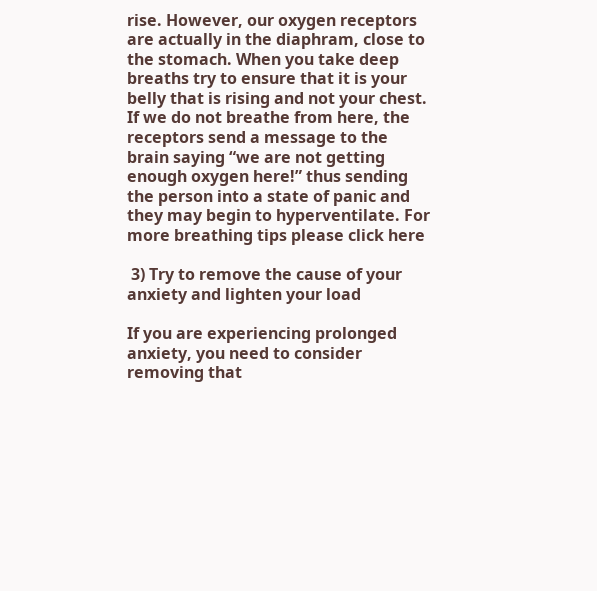rise. However, our oxygen receptors are actually in the diaphram, close to the stomach. When you take deep breaths try to ensure that it is your belly that is rising and not your chest. If we do not breathe from here, the receptors send a message to the brain saying “we are not getting enough oxygen here!” thus sending the person into a state of panic and they may begin to hyperventilate. For more breathing tips please click here

 3) Try to remove the cause of your anxiety and lighten your load

If you are experiencing prolonged anxiety, you need to consider removing that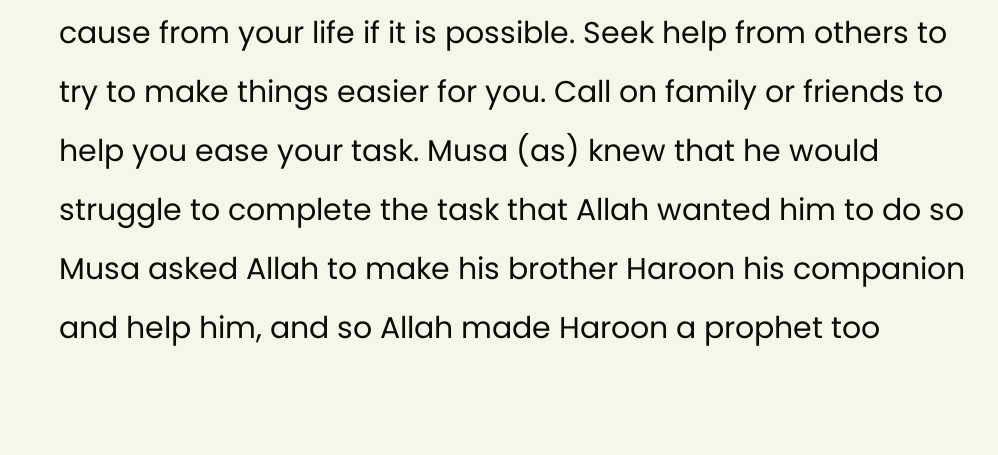cause from your life if it is possible. Seek help from others to try to make things easier for you. Call on family or friends to help you ease your task. Musa (as) knew that he would struggle to complete the task that Allah wanted him to do so Musa asked Allah to make his brother Haroon his companion and help him, and so Allah made Haroon a prophet too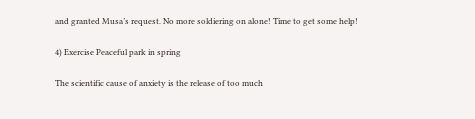and granted Musa’s request. No more soldiering on alone! Time to get some help!

4) Exercise Peaceful park in spring

The scientific cause of anxiety is the release of too much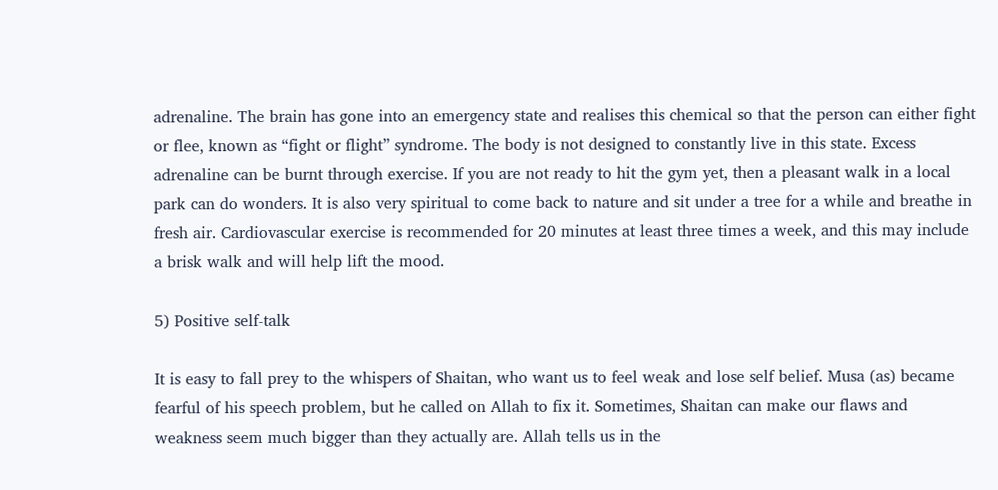adrenaline. The brain has gone into an emergency state and realises this chemical so that the person can either fight or flee, known as “fight or flight” syndrome. The body is not designed to constantly live in this state. Excess adrenaline can be burnt through exercise. If you are not ready to hit the gym yet, then a pleasant walk in a local park can do wonders. It is also very spiritual to come back to nature and sit under a tree for a while and breathe in fresh air. Cardiovascular exercise is recommended for 20 minutes at least three times a week, and this may include a brisk walk and will help lift the mood.

5) Positive self-talk

It is easy to fall prey to the whispers of Shaitan, who want us to feel weak and lose self belief. Musa (as) became fearful of his speech problem, but he called on Allah to fix it. Sometimes, Shaitan can make our flaws and weakness seem much bigger than they actually are. Allah tells us in the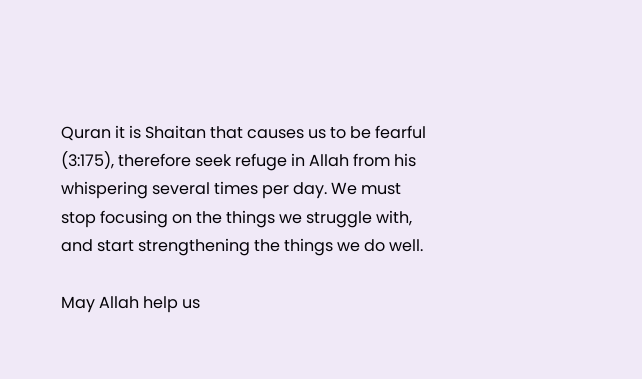Quran it is Shaitan that causes us to be fearful (3:175), therefore seek refuge in Allah from his whispering several times per day. We must stop focusing on the things we struggle with, and start strengthening the things we do well.

May Allah help us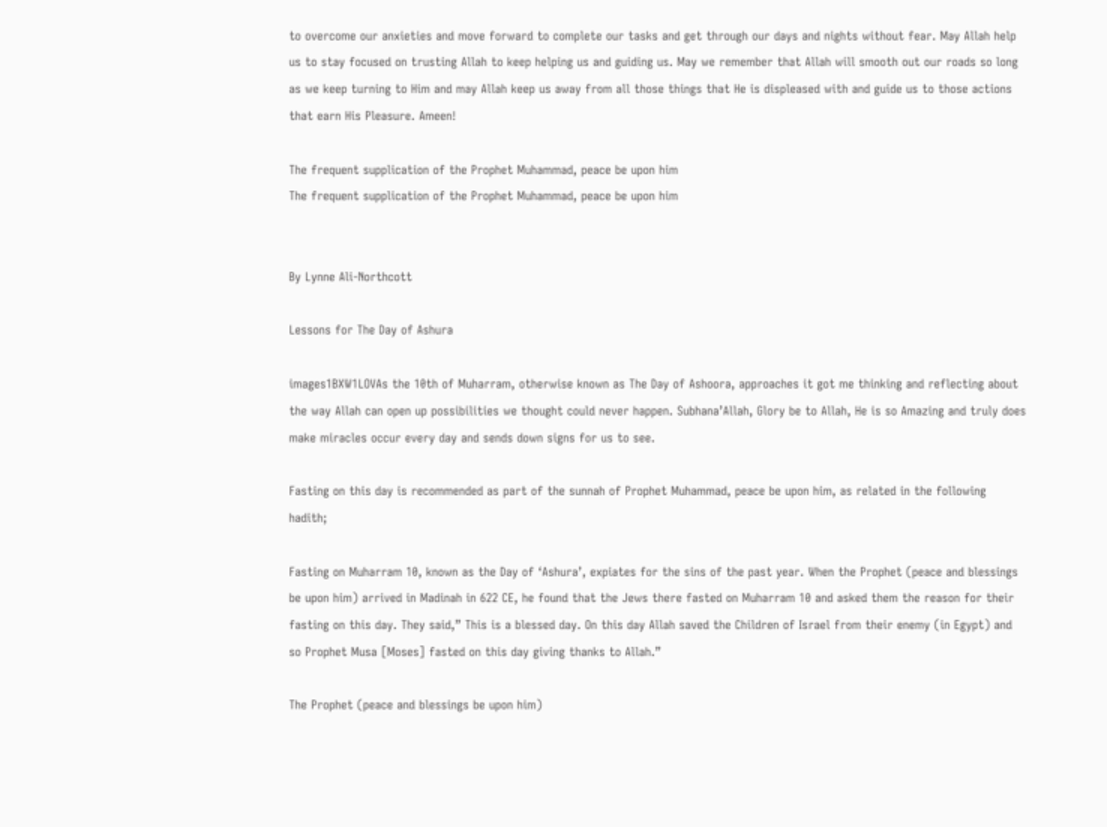to overcome our anxieties and move forward to complete our tasks and get through our days and nights without fear. May Allah help us to stay focused on trusting Allah to keep helping us and guiding us. May we remember that Allah will smooth out our roads so long as we keep turning to Him and may Allah keep us away from all those things that He is displeased with and guide us to those actions that earn His Pleasure. Ameen!

The frequent supplication of the Prophet Muhammad, peace be upon him
The frequent supplication of the Prophet Muhammad, peace be upon him


By Lynne Ali-Northcott

Lessons for The Day of Ashura

images1BXW1LOVAs the 10th of Muharram, otherwise known as The Day of Ashoora, approaches it got me thinking and reflecting about the way Allah can open up possibilities we thought could never happen. Subhana’Allah, Glory be to Allah, He is so Amazing and truly does make miracles occur every day and sends down signs for us to see.

Fasting on this day is recommended as part of the sunnah of Prophet Muhammad, peace be upon him, as related in the following hadith;

Fasting on Muharram 10, known as the Day of ‘Ashura’, expiates for the sins of the past year. When the Prophet (peace and blessings be upon him) arrived in Madinah in 622 CE, he found that the Jews there fasted on Muharram 10 and asked them the reason for their fasting on this day. They said,” This is a blessed day. On this day Allah saved the Children of Israel from their enemy (in Egypt) and so Prophet Musa [Moses] fasted on this day giving thanks to Allah.”

The Prophet (peace and blessings be upon him)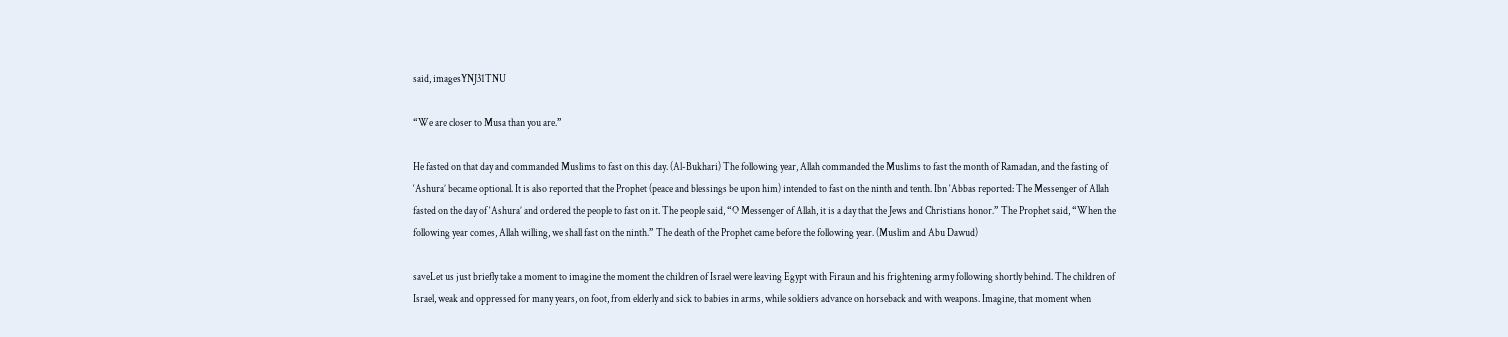said, imagesYNJ31TNU

“We are closer to Musa than you are.”

He fasted on that day and commanded Muslims to fast on this day. (Al-Bukhari) The following year, Allah commanded the Muslims to fast the month of Ramadan, and the fasting of ‘Ashura’ became optional. It is also reported that the Prophet (peace and blessings be upon him) intended to fast on the ninth and tenth. Ibn ‘Abbas reported: The Messenger of Allah fasted on the day of ‘Ashura’ and ordered the people to fast on it. The people said, “O Messenger of Allah, it is a day that the Jews and Christians honor.” The Prophet said, “When the following year comes, Allah willing, we shall fast on the ninth.” The death of the Prophet came before the following year. (Muslim and Abu Dawud)

saveLet us just briefly take a moment to imagine the moment the children of Israel were leaving Egypt with Firaun and his frightening army following shortly behind. The children of Israel, weak and oppressed for many years, on foot, from elderly and sick to babies in arms, while soldiers advance on horseback and with weapons. Imagine, that moment when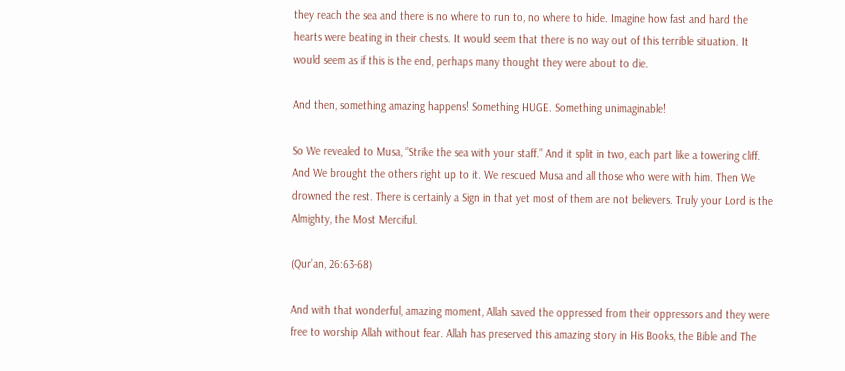they reach the sea and there is no where to run to, no where to hide. Imagine how fast and hard the hearts were beating in their chests. It would seem that there is no way out of this terrible situation. It would seem as if this is the end, perhaps many thought they were about to die.

And then, something amazing happens! Something HUGE. Something unimaginable!

So We revealed to Musa, “Strike the sea with your staff.” And it split in two, each part like a towering cliff. And We brought the others right up to it. We rescued Musa and all those who were with him. Then We drowned the rest. There is certainly a Sign in that yet most of them are not believers. Truly your Lord is the Almighty, the Most Merciful.

(Qur’an, 26:63-68)

And with that wonderful, amazing moment, Allah saved the oppressed from their oppressors and they were free to worship Allah without fear. Allah has preserved this amazing story in His Books, the Bible and The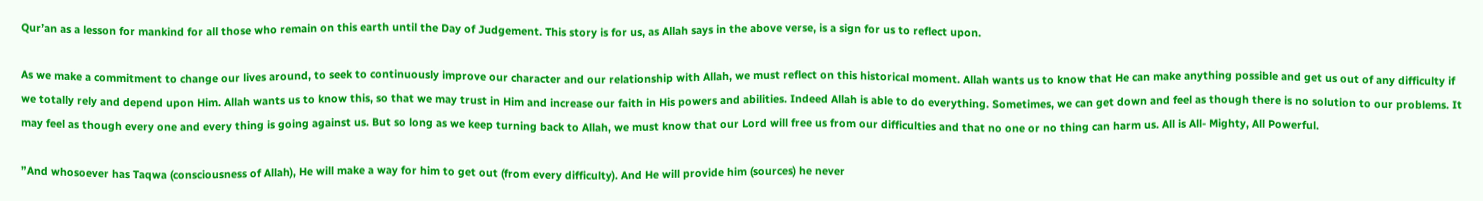Qur’an as a lesson for mankind for all those who remain on this earth until the Day of Judgement. This story is for us, as Allah says in the above verse, is a sign for us to reflect upon.

As we make a commitment to change our lives around, to seek to continuously improve our character and our relationship with Allah, we must reflect on this historical moment. Allah wants us to know that He can make anything possible and get us out of any difficulty if we totally rely and depend upon Him. Allah wants us to know this, so that we may trust in Him and increase our faith in His powers and abilities. Indeed Allah is able to do everything. Sometimes, we can get down and feel as though there is no solution to our problems. It may feel as though every one and every thing is going against us. But so long as we keep turning back to Allah, we must know that our Lord will free us from our difficulties and that no one or no thing can harm us. All is All- Mighty, All Powerful.

”And whosoever has Taqwa (consciousness of Allah), He will make a way for him to get out (from every difficulty). And He will provide him (sources) he never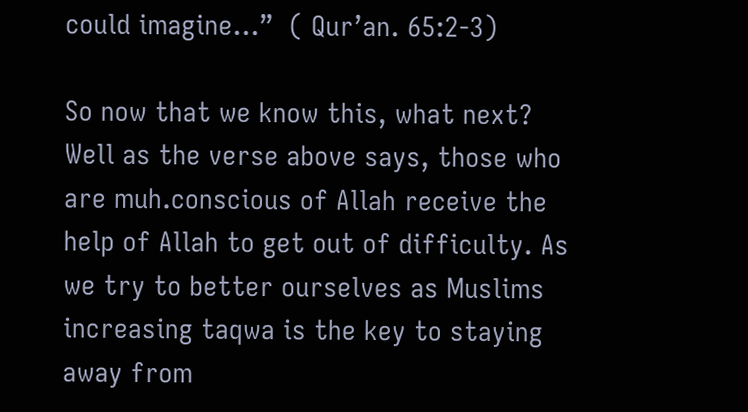could imagine…”  ( Qur’an. 65:2-3)

So now that we know this, what next? Well as the verse above says, those who are muh.conscious of Allah receive the help of Allah to get out of difficulty. As we try to better ourselves as Muslims increasing taqwa is the key to staying away from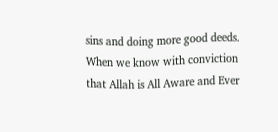sins and doing more good deeds. When we know with conviction that Allah is All Aware and Ever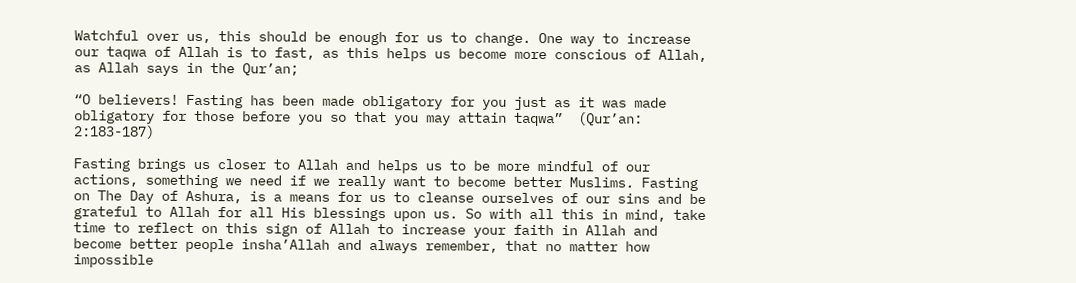Watchful over us, this should be enough for us to change. One way to increase our taqwa of Allah is to fast, as this helps us become more conscious of Allah, as Allah says in the Qur’an;

“O believers! Fasting has been made obligatory for you just as it was made obligatory for those before you so that you may attain taqwa”  (Qur’an: 2:183-187)

Fasting brings us closer to Allah and helps us to be more mindful of our actions, something we need if we really want to become better Muslims. Fasting on The Day of Ashura, is a means for us to cleanse ourselves of our sins and be grateful to Allah for all His blessings upon us. So with all this in mind, take time to reflect on this sign of Allah to increase your faith in Allah and become better people insha’Allah and always remember, that no matter how impossible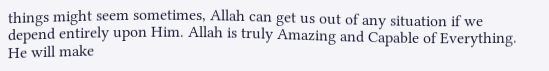things might seem sometimes, Allah can get us out of any situation if we depend entirely upon Him. Allah is truly Amazing and Capable of Everything. He will make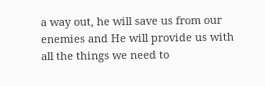a way out, he will save us from our enemies and He will provide us with all the things we need to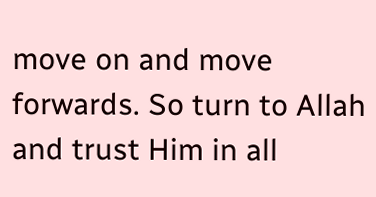move on and move forwards. So turn to Allah and trust Him in all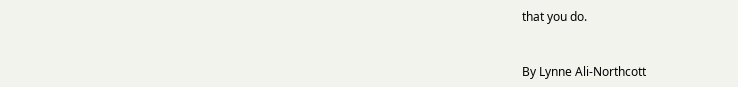that you do.


By Lynne Ali-Northcott